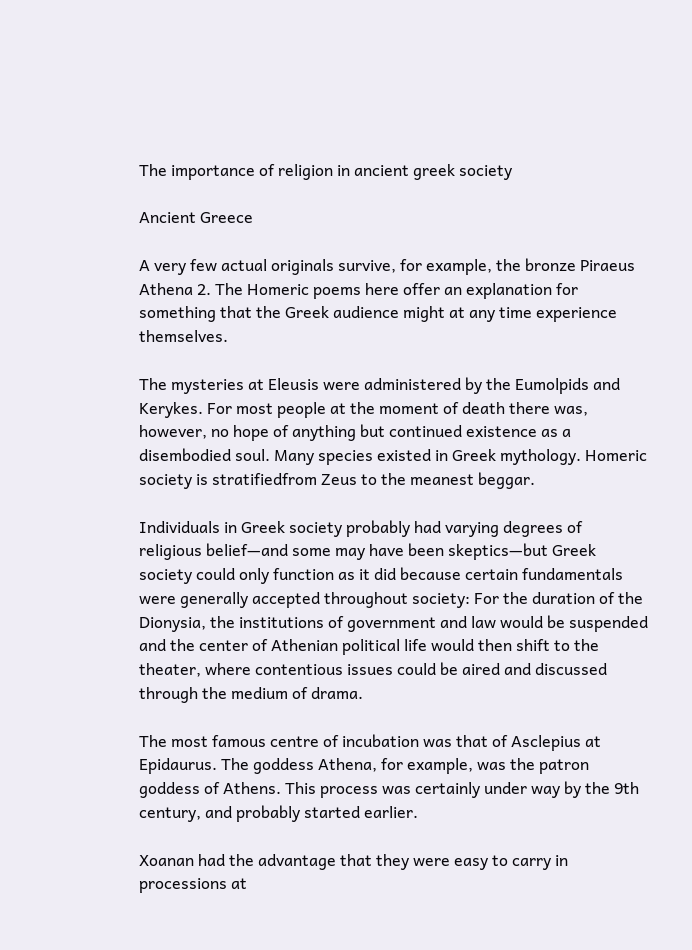The importance of religion in ancient greek society

Ancient Greece

A very few actual originals survive, for example, the bronze Piraeus Athena 2. The Homeric poems here offer an explanation for something that the Greek audience might at any time experience themselves.

The mysteries at Eleusis were administered by the Eumolpids and Kerykes. For most people at the moment of death there was, however, no hope of anything but continued existence as a disembodied soul. Many species existed in Greek mythology. Homeric society is stratifiedfrom Zeus to the meanest beggar.

Individuals in Greek society probably had varying degrees of religious belief—and some may have been skeptics—but Greek society could only function as it did because certain fundamentals were generally accepted throughout society: For the duration of the Dionysia, the institutions of government and law would be suspended and the center of Athenian political life would then shift to the theater, where contentious issues could be aired and discussed through the medium of drama.

The most famous centre of incubation was that of Asclepius at Epidaurus. The goddess Athena, for example, was the patron goddess of Athens. This process was certainly under way by the 9th century, and probably started earlier.

Xoanan had the advantage that they were easy to carry in processions at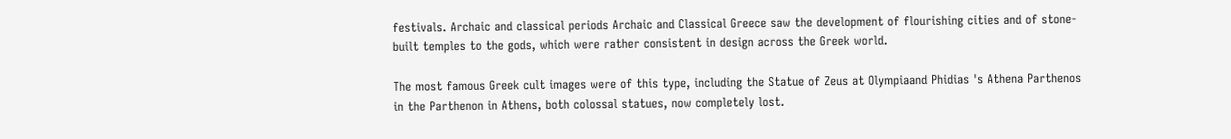festivals. Archaic and classical periods Archaic and Classical Greece saw the development of flourishing cities and of stone-built temples to the gods, which were rather consistent in design across the Greek world.

The most famous Greek cult images were of this type, including the Statue of Zeus at Olympiaand Phidias 's Athena Parthenos in the Parthenon in Athens, both colossal statues, now completely lost.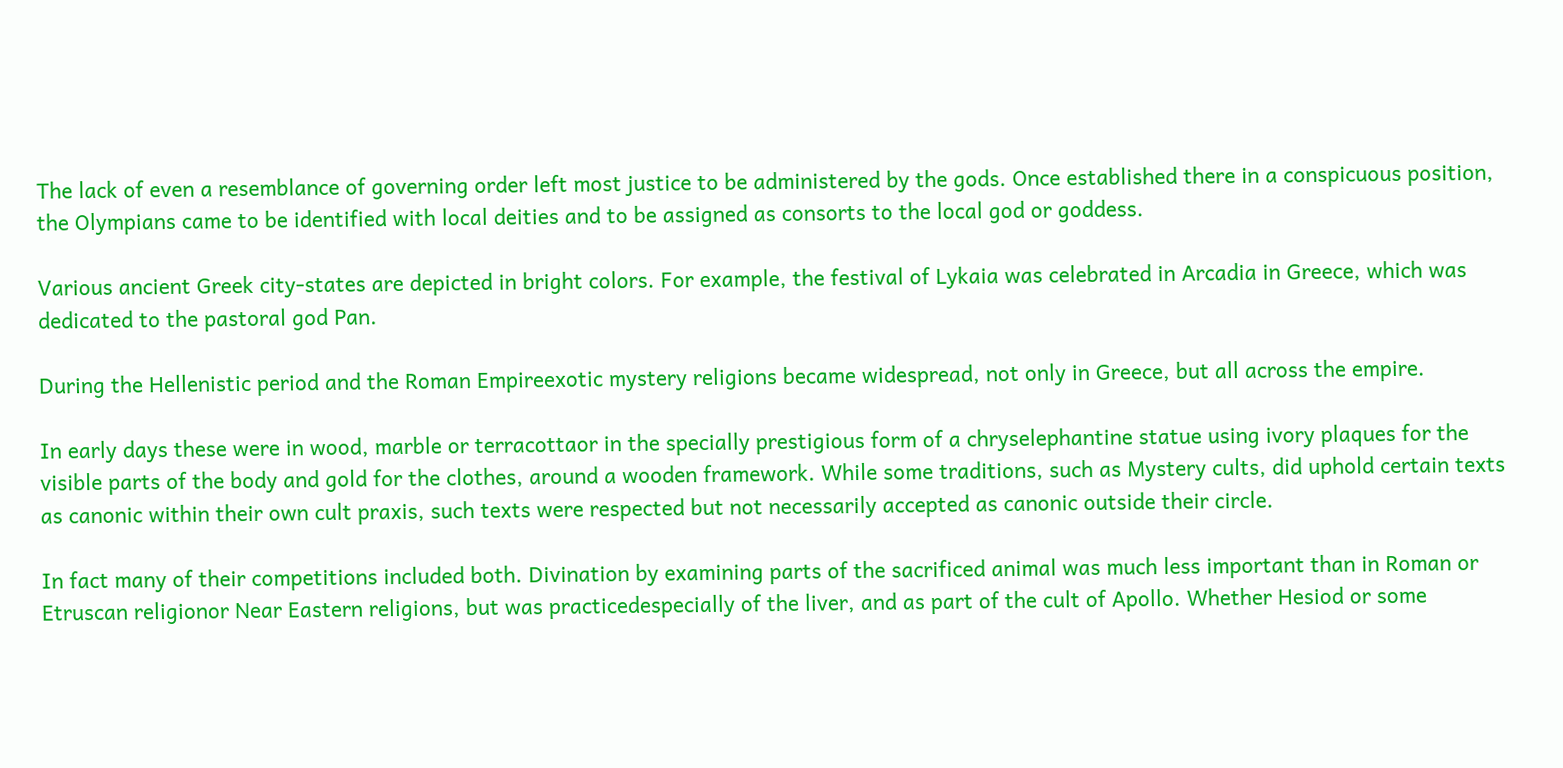The lack of even a resemblance of governing order left most justice to be administered by the gods. Once established there in a conspicuous position, the Olympians came to be identified with local deities and to be assigned as consorts to the local god or goddess.

Various ancient Greek city-states are depicted in bright colors. For example, the festival of Lykaia was celebrated in Arcadia in Greece, which was dedicated to the pastoral god Pan.

During the Hellenistic period and the Roman Empireexotic mystery religions became widespread, not only in Greece, but all across the empire.

In early days these were in wood, marble or terracottaor in the specially prestigious form of a chryselephantine statue using ivory plaques for the visible parts of the body and gold for the clothes, around a wooden framework. While some traditions, such as Mystery cults, did uphold certain texts as canonic within their own cult praxis, such texts were respected but not necessarily accepted as canonic outside their circle.

In fact many of their competitions included both. Divination by examining parts of the sacrificed animal was much less important than in Roman or Etruscan religionor Near Eastern religions, but was practicedespecially of the liver, and as part of the cult of Apollo. Whether Hesiod or some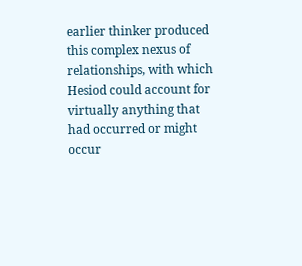earlier thinker produced this complex nexus of relationships, with which Hesiod could account for virtually anything that had occurred or might occur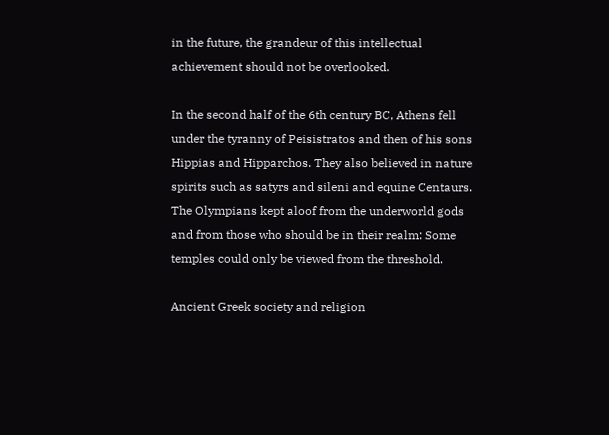in the future, the grandeur of this intellectual achievement should not be overlooked.

In the second half of the 6th century BC, Athens fell under the tyranny of Peisistratos and then of his sons Hippias and Hipparchos. They also believed in nature spirits such as satyrs and sileni and equine Centaurs. The Olympians kept aloof from the underworld gods and from those who should be in their realm: Some temples could only be viewed from the threshold.

Ancient Greek society and religion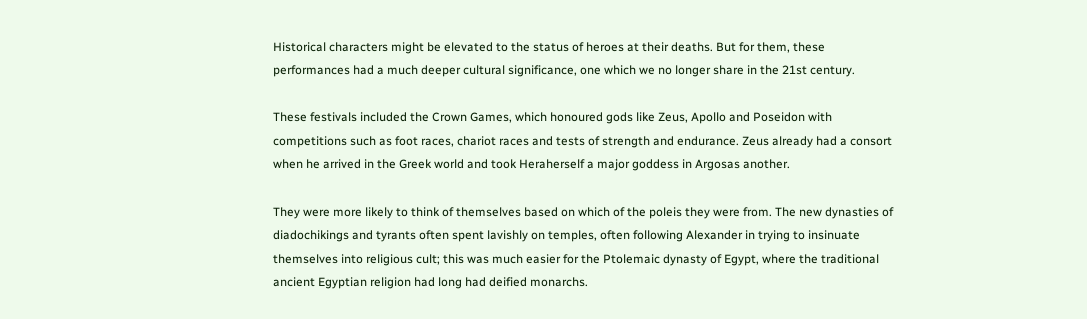Historical characters might be elevated to the status of heroes at their deaths. But for them, these performances had a much deeper cultural significance, one which we no longer share in the 21st century.

These festivals included the Crown Games, which honoured gods like Zeus, Apollo and Poseidon with competitions such as foot races, chariot races and tests of strength and endurance. Zeus already had a consort when he arrived in the Greek world and took Heraherself a major goddess in Argosas another.

They were more likely to think of themselves based on which of the poleis they were from. The new dynasties of diadochikings and tyrants often spent lavishly on temples, often following Alexander in trying to insinuate themselves into religious cult; this was much easier for the Ptolemaic dynasty of Egypt, where the traditional ancient Egyptian religion had long had deified monarchs.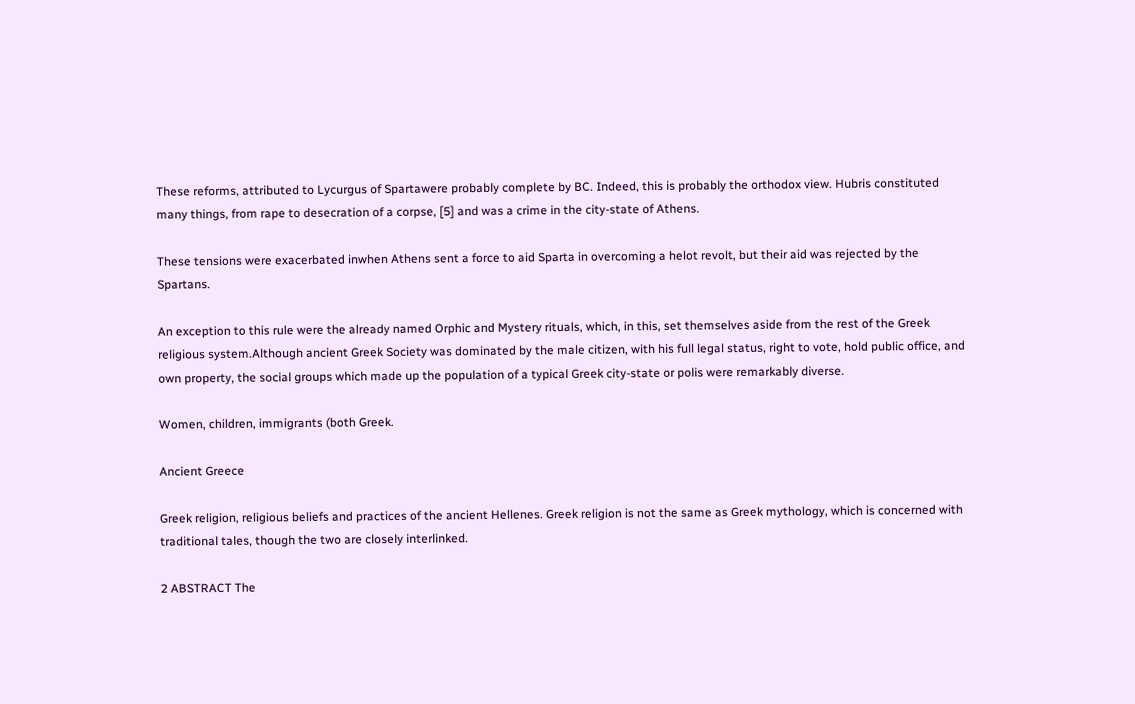These reforms, attributed to Lycurgus of Spartawere probably complete by BC. Indeed, this is probably the orthodox view. Hubris constituted many things, from rape to desecration of a corpse, [5] and was a crime in the city-state of Athens.

These tensions were exacerbated inwhen Athens sent a force to aid Sparta in overcoming a helot revolt, but their aid was rejected by the Spartans.

An exception to this rule were the already named Orphic and Mystery rituals, which, in this, set themselves aside from the rest of the Greek religious system.Although ancient Greek Society was dominated by the male citizen, with his full legal status, right to vote, hold public office, and own property, the social groups which made up the population of a typical Greek city-state or polis were remarkably diverse.

Women, children, immigrants (both Greek.

Ancient Greece

Greek religion, religious beliefs and practices of the ancient Hellenes. Greek religion is not the same as Greek mythology, which is concerned with traditional tales, though the two are closely interlinked.

2 ABSTRACT The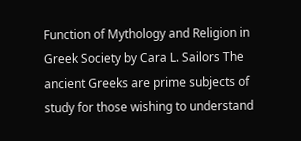Function of Mythology and Religion in Greek Society by Cara L. Sailors The ancient Greeks are prime subjects of study for those wishing to understand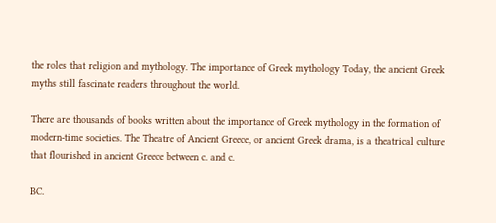the roles that religion and mythology. The importance of Greek mythology Today, the ancient Greek myths still fascinate readers throughout the world.

There are thousands of books written about the importance of Greek mythology in the formation of modern-time societies. The Theatre of Ancient Greece, or ancient Greek drama, is a theatrical culture that flourished in ancient Greece between c. and c.

BC.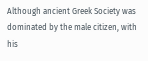Although ancient Greek Society was dominated by the male citizen, with his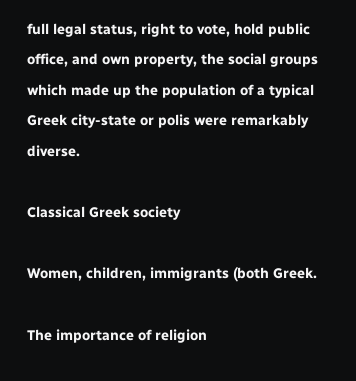full legal status, right to vote, hold public office, and own property, the social groups which made up the population of a typical Greek city-state or polis were remarkably diverse.

Classical Greek society

Women, children, immigrants (both Greek.

The importance of religion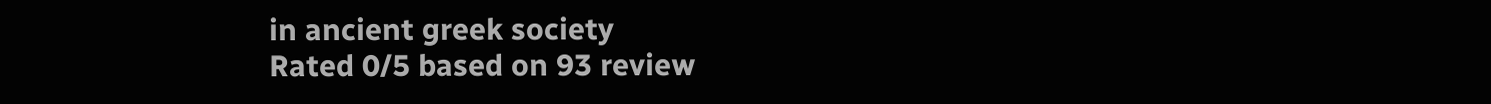in ancient greek society
Rated 0/5 based on 93 review